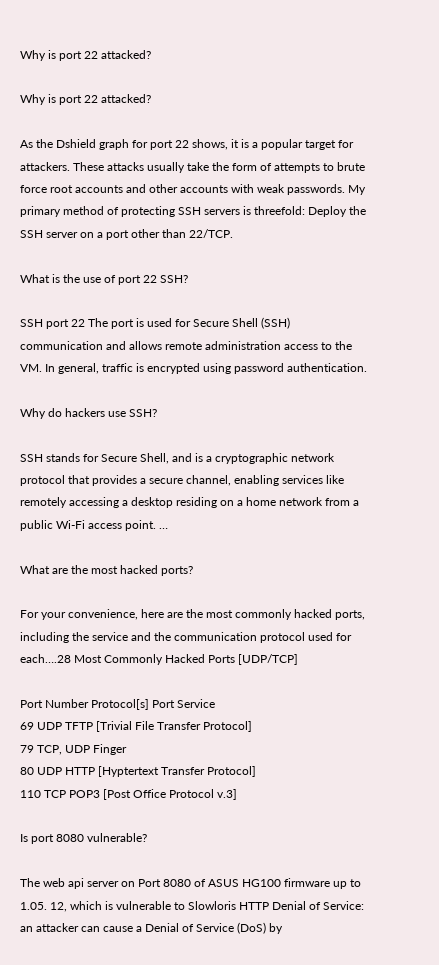Why is port 22 attacked?

Why is port 22 attacked?

As the Dshield graph for port 22 shows, it is a popular target for attackers. These attacks usually take the form of attempts to brute force root accounts and other accounts with weak passwords. My primary method of protecting SSH servers is threefold: Deploy the SSH server on a port other than 22/TCP.

What is the use of port 22 SSH?

SSH port 22 The port is used for Secure Shell (SSH) communication and allows remote administration access to the VM. In general, traffic is encrypted using password authentication.

Why do hackers use SSH?

SSH stands for Secure Shell, and is a cryptographic network protocol that provides a secure channel, enabling services like remotely accessing a desktop residing on a home network from a public Wi-Fi access point. …

What are the most hacked ports?

For your convenience, here are the most commonly hacked ports, including the service and the communication protocol used for each….28 Most Commonly Hacked Ports [UDP/TCP]

Port Number Protocol[s] Port Service
69 UDP TFTP [Trivial File Transfer Protocol]
79 TCP, UDP Finger
80 UDP HTTP [Hyptertext Transfer Protocol]
110 TCP POP3 [Post Office Protocol v.3]

Is port 8080 vulnerable?

The web api server on Port 8080 of ASUS HG100 firmware up to 1.05. 12, which is vulnerable to Slowloris HTTP Denial of Service: an attacker can cause a Denial of Service (DoS) by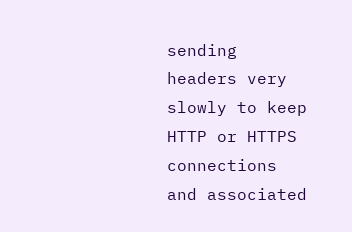sending headers very slowly to keep HTTP or HTTPS connections and associated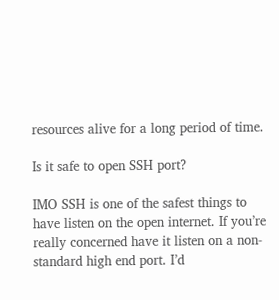resources alive for a long period of time.

Is it safe to open SSH port?

IMO SSH is one of the safest things to have listen on the open internet. If you’re really concerned have it listen on a non-standard high end port. I’d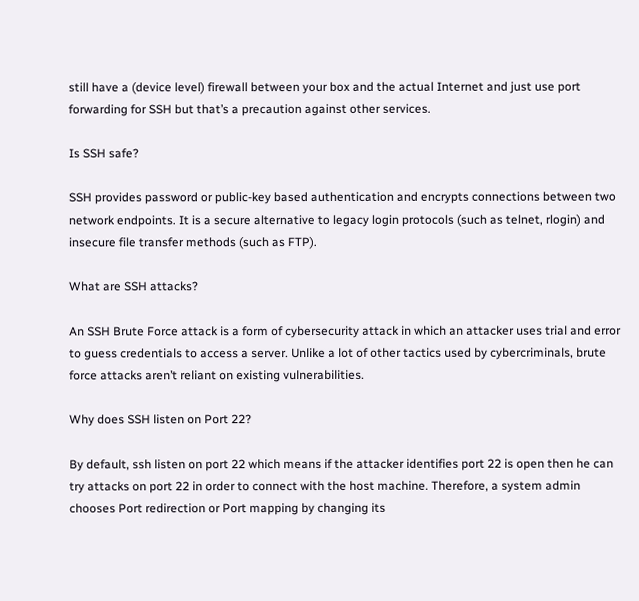still have a (device level) firewall between your box and the actual Internet and just use port forwarding for SSH but that’s a precaution against other services.

Is SSH safe?

SSH provides password or public-key based authentication and encrypts connections between two network endpoints. It is a secure alternative to legacy login protocols (such as telnet, rlogin) and insecure file transfer methods (such as FTP).

What are SSH attacks?

An SSH Brute Force attack is a form of cybersecurity attack in which an attacker uses trial and error to guess credentials to access a server. Unlike a lot of other tactics used by cybercriminals, brute force attacks aren’t reliant on existing vulnerabilities.

Why does SSH listen on Port 22?

By default, ssh listen on port 22 which means if the attacker identifies port 22 is open then he can try attacks on port 22 in order to connect with the host machine. Therefore, a system admin chooses Port redirection or Port mapping by changing its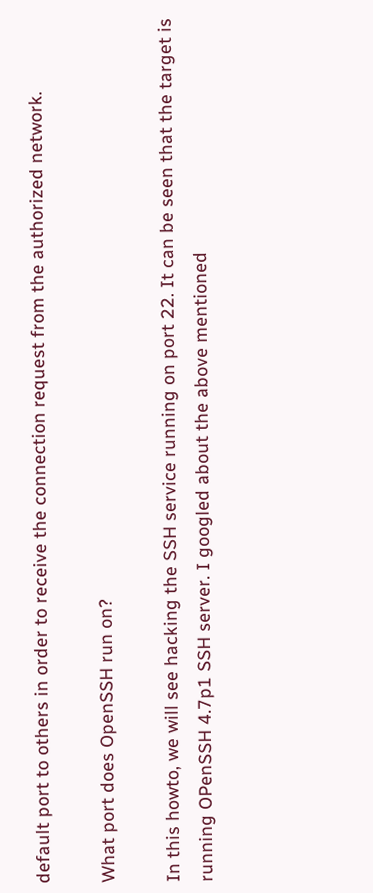default port to others in order to receive the connection request from the authorized network.

What port does OpenSSH run on?

In this howto, we will see hacking the SSH service running on port 22. It can be seen that the target is running OPenSSH 4.7p1 SSH server. I googled about the above mentioned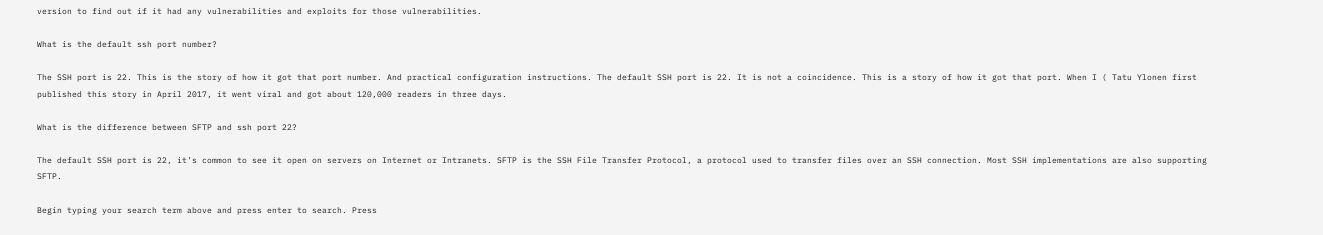version to find out if it had any vulnerabilities and exploits for those vulnerabilities.

What is the default ssh port number?

The SSH port is 22. This is the story of how it got that port number. And practical configuration instructions. The default SSH port is 22. It is not a coincidence. This is a story of how it got that port. When I ( Tatu Ylonen first published this story in April 2017, it went viral and got about 120,000 readers in three days.

What is the difference between SFTP and ssh port 22?

The default SSH port is 22, it’s common to see it open on servers on Internet or Intranets. SFTP is the SSH File Transfer Protocol, a protocol used to transfer files over an SSH connection. Most SSH implementations are also supporting SFTP.

Begin typing your search term above and press enter to search. Press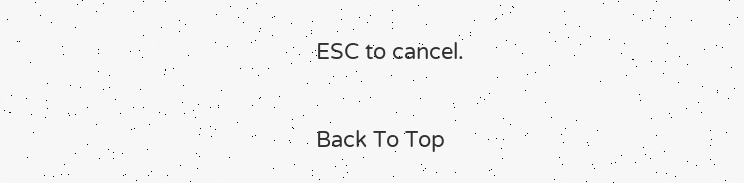ESC to cancel.

Back To Top